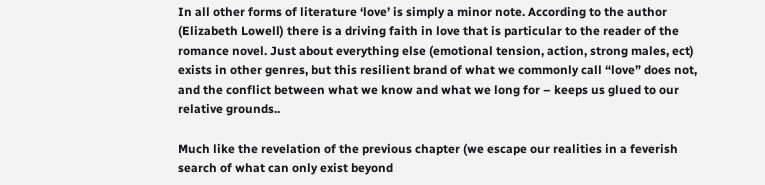In all other forms of literature ‘love’ is simply a minor note. According to the author (Elizabeth Lowell) there is a driving faith in love that is particular to the reader of the romance novel. Just about everything else (emotional tension, action, strong males, ect) exists in other genres, but this resilient brand of what we commonly call “love” does not, and the conflict between what we know and what we long for – keeps us glued to our relative grounds..

Much like the revelation of the previous chapter (we escape our realities in a feverish search of what can only exist beyond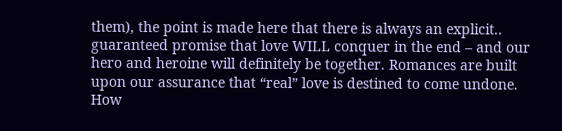them), the point is made here that there is always an explicit.. guaranteed promise that love WILL conquer in the end – and our hero and heroine will definitely be together. Romances are built upon our assurance that “real” love is destined to come undone. How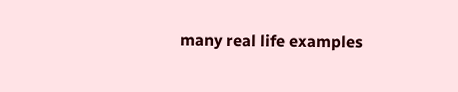many real life examples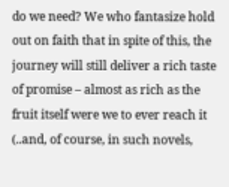do we need? We who fantasize hold out on faith that in spite of this, the journey will still deliver a rich taste of promise – almost as rich as the fruit itself were we to ever reach it (..and, of course, in such novels,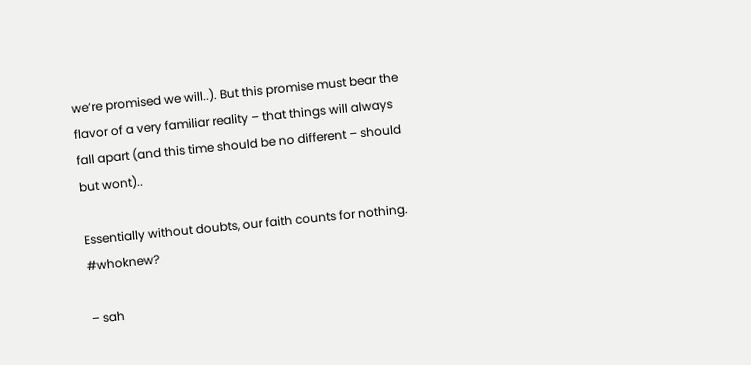we’re promised we will..). But this promise must bear the flavor of a very familiar reality – that things will always fall apart (and this time should be no different – should but wont)..

Essentially without doubts, our faith counts for nothing. #whoknew?

– sah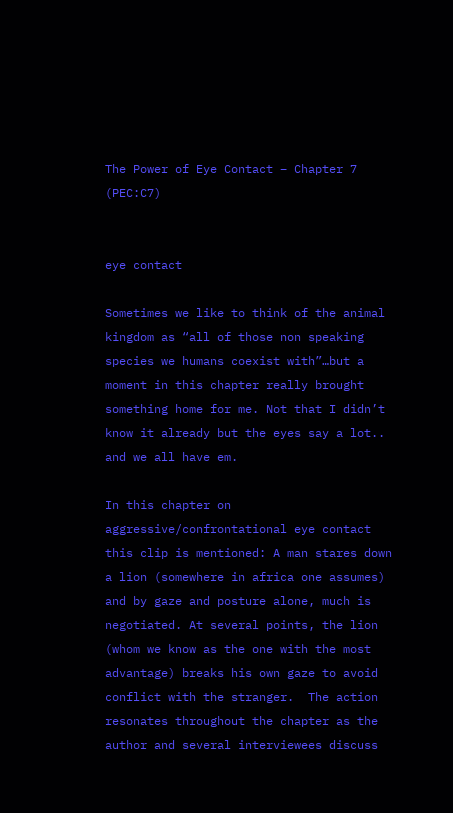The Power of Eye Contact – Chapter 7 (PEC:C7)


eye contact

Sometimes we like to think of the animal kingdom as “all of those non speaking species we humans coexist with”…but a moment in this chapter really brought something home for me. Not that I didn’t know it already but the eyes say a lot.. and we all have em.

In this chapter on aggressive/confrontational eye contact this clip is mentioned: A man stares down a lion (somewhere in africa one assumes) and by gaze and posture alone, much is negotiated. At several points, the lion (whom we know as the one with the most advantage) breaks his own gaze to avoid conflict with the stranger.  The action resonates throughout the chapter as the author and several interviewees discuss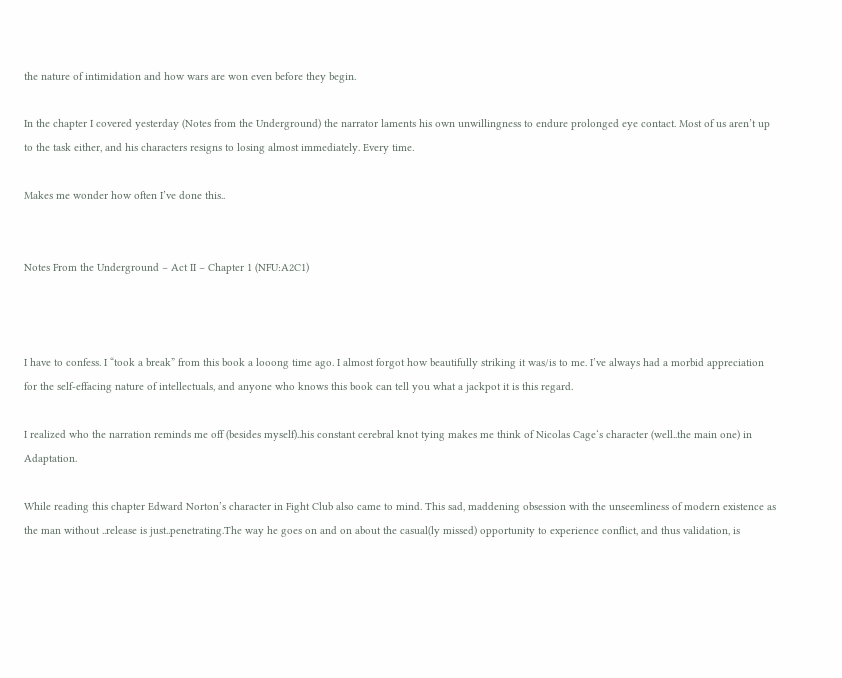the nature of intimidation and how wars are won even before they begin.

In the chapter I covered yesterday (Notes from the Underground) the narrator laments his own unwillingness to endure prolonged eye contact. Most of us aren’t up to the task either, and his characters resigns to losing almost immediately. Every time.

Makes me wonder how often I’ve done this..


Notes From the Underground – Act II – Chapter 1 (NFU:A2C1)



I have to confess. I “took a break” from this book a looong time ago. I almost forgot how beautifully striking it was/is to me. I’ve always had a morbid appreciation for the self-effacing nature of intellectuals, and anyone who knows this book can tell you what a jackpot it is this regard.

I realized who the narration reminds me off (besides myself)..his constant cerebral knot tying makes me think of Nicolas Cage‘s character (well..the main one) in Adaptation.

While reading this chapter Edward Norton’s character in Fight Club also came to mind. This sad, maddening obsession with the unseemliness of modern existence as the man without ..release is just..penetrating.The way he goes on and on about the casual(ly missed) opportunity to experience conflict, and thus validation, is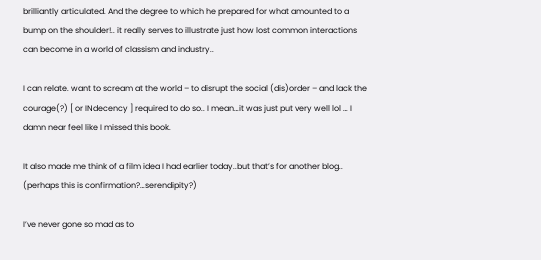brilliantly articulated. And the degree to which he prepared for what amounted to a bump on the shoulder!.. it really serves to illustrate just how lost common interactions can become in a world of classism and industry..

I can relate. want to scream at the world – to disrupt the social (dis)order – and lack the courage(?) [ or INdecency ] required to do so.. I mean…it was just put very well lol … I damn near feel like I missed this book.

It also made me think of a film idea I had earlier today..but that’s for another blog.. (perhaps this is confirmation?…serendipity?)

I’ve never gone so mad as to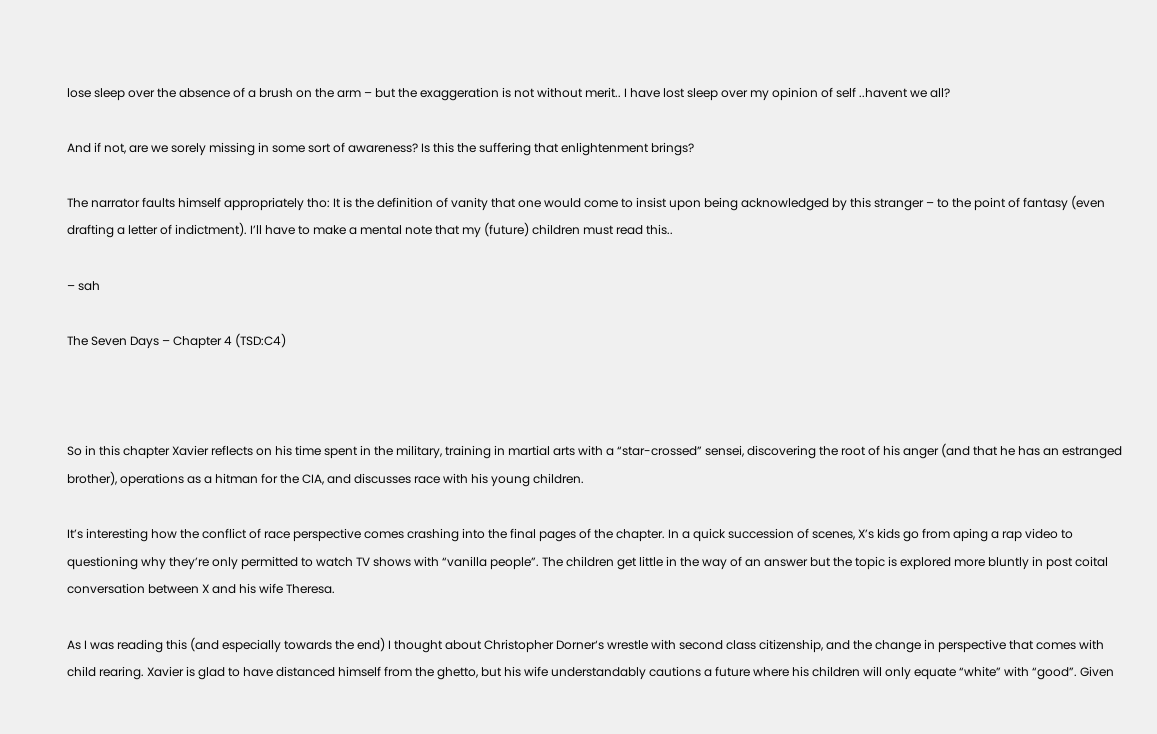lose sleep over the absence of a brush on the arm – but the exaggeration is not without merit.. I have lost sleep over my opinion of self ..havent we all?

And if not, are we sorely missing in some sort of awareness? Is this the suffering that enlightenment brings?

The narrator faults himself appropriately tho: It is the definition of vanity that one would come to insist upon being acknowledged by this stranger – to the point of fantasy (even drafting a letter of indictment). I’ll have to make a mental note that my (future) children must read this..

– sah

The Seven Days – Chapter 4 (TSD:C4)



So in this chapter Xavier reflects on his time spent in the military, training in martial arts with a “star-crossed” sensei, discovering the root of his anger (and that he has an estranged brother), operations as a hitman for the CIA, and discusses race with his young children.

It’s interesting how the conflict of race perspective comes crashing into the final pages of the chapter. In a quick succession of scenes, X’s kids go from aping a rap video to questioning why they’re only permitted to watch TV shows with “vanilla people”. The children get little in the way of an answer but the topic is explored more bluntly in post coital conversation between X and his wife Theresa.

As I was reading this (and especially towards the end) I thought about Christopher Dorner‘s wrestle with second class citizenship, and the change in perspective that comes with child rearing. Xavier is glad to have distanced himself from the ghetto, but his wife understandably cautions a future where his children will only equate “white” with “good”. Given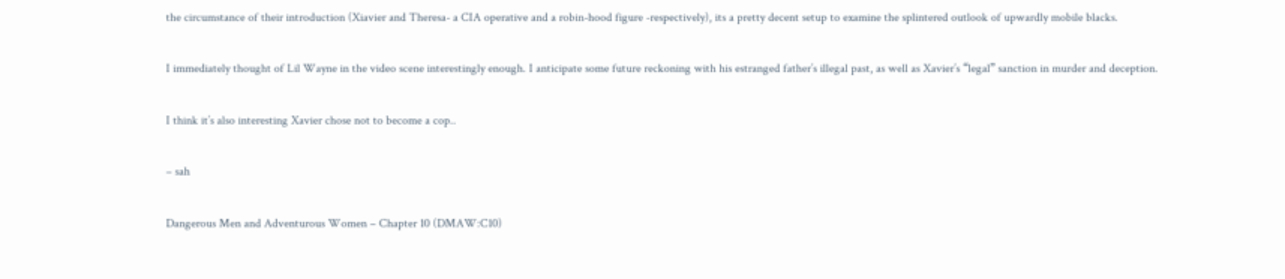the circumstance of their introduction (Xiavier and Theresa- a CIA operative and a robin-hood figure -respectively), its a pretty decent setup to examine the splintered outlook of upwardly mobile blacks.

I immediately thought of Lil Wayne in the video scene interestingly enough. I anticipate some future reckoning with his estranged father’s illegal past, as well as Xavier’s “legal” sanction in murder and deception.

I think it’s also interesting Xavier chose not to become a cop..

– sah

Dangerous Men and Adventurous Women – Chapter 10 (DMAW:C10)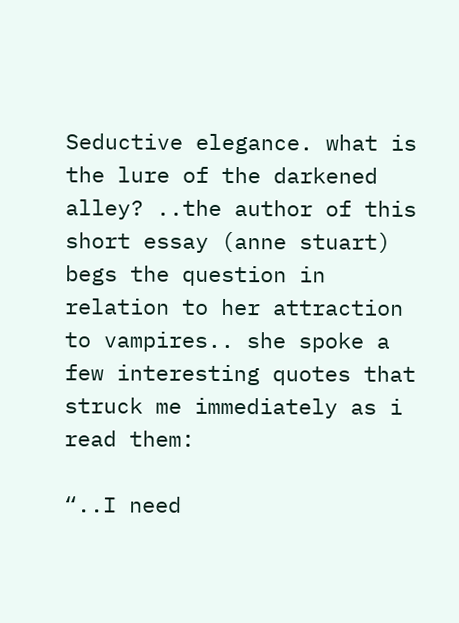Seductive elegance. what is the lure of the darkened alley? ..the author of this short essay (anne stuart) begs the question in relation to her attraction to vampires.. she spoke a few interesting quotes that struck me immediately as i read them:

“..I need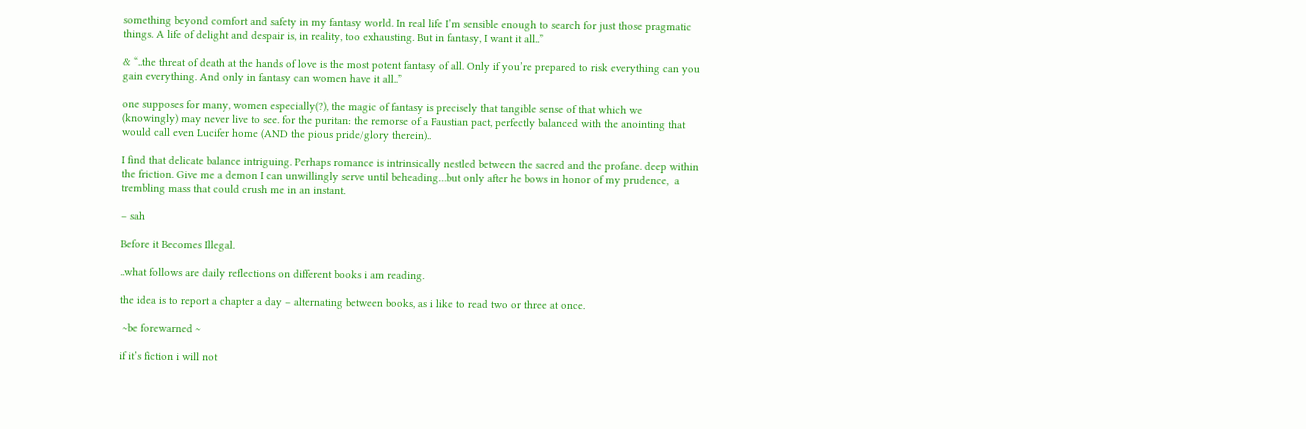something beyond comfort and safety in my fantasy world. In real life I’m sensible enough to search for just those pragmatic things. A life of delight and despair is, in reality, too exhausting. But in fantasy, I want it all..”

& “..the threat of death at the hands of love is the most potent fantasy of all. Only if you’re prepared to risk everything can you gain everything. And only in fantasy can women have it all..”

one supposes for many, women especially(?), the magic of fantasy is precisely that tangible sense of that which we (knowingly) may never live to see. for the puritan: the remorse of a Faustian pact, perfectly balanced with the anointing that would call even Lucifer home (AND the pious pride/glory therein)..

I find that delicate balance intriguing. Perhaps romance is intrinsically nestled between the sacred and the profane. deep within the friction. Give me a demon I can unwillingly serve until beheading…but only after he bows in honor of my prudence,  a trembling mass that could crush me in an instant.

– sah

Before it Becomes Illegal.

..what follows are daily reflections on different books i am reading.

the idea is to report a chapter a day – alternating between books, as i like to read two or three at once.

 ~be forewarned ~

if it’s fiction i will not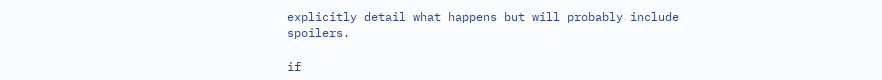explicitly detail what happens but will probably include spoilers.

if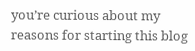you’re curious about my reasons for starting this blog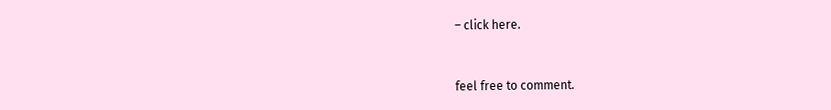– click here.


feel free to comment.